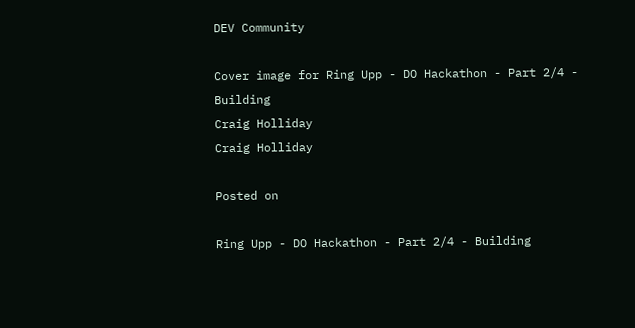DEV Community

Cover image for Ring Upp - DO Hackathon - Part 2/4 - Building
Craig Holliday
Craig Holliday

Posted on

Ring Upp - DO Hackathon - Part 2/4 - Building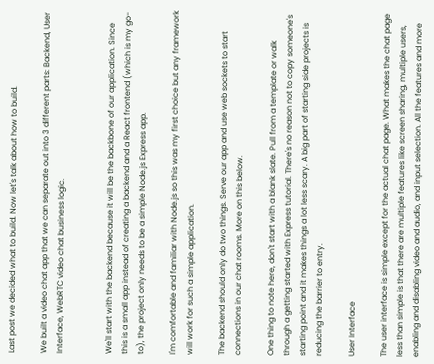Last post we decided what to build. Now let's talk about how to build.

We built a video chat app that we can separate out into 3 different parts: Backend, User Interface, WebRTC video chat business logic.


We'll start with the backend because it will be the backbone of our application. Since this is a small app instead of creating a backend and a React frontend (which is my go-to), the project only needs to be a simple Node.js Express app.

I'm comfortable and familiar with Node.js so this was my first choice but any framework will work for such a simple application.

The backend should only do two things. Serve our app and use web sockets to start connections in our chat rooms. More on this below.

One thing to note here, don't start with a blank slate. Pull from a template or walk through a getting started with Express tutorial. There's no reason not to copy someone's starting point and it makes things a lot less scary. A big part of starting side projects is reducing the barrier to entry.

User Interface

The user interface is simple except for the actual chat page. What makes the chat page less than simple is that there are multiple features like screen sharing, multiple users, enabling and disabling video and audio, and input selection. All the features and more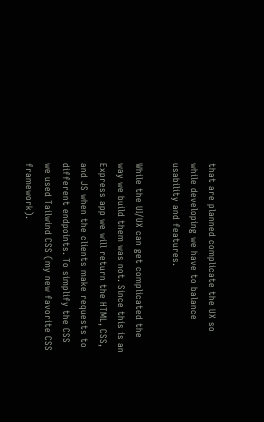that are planned complicate the UX so while developing we have to balance usability and features.

While the UI/UX can get complicated the way we build them was not. Since this is an Express app we will return the HTML, CSS, and JS when the clients make requests to different endpoints. To simplify the CSS we used Tailwind CSS (my new favorite CSS framework).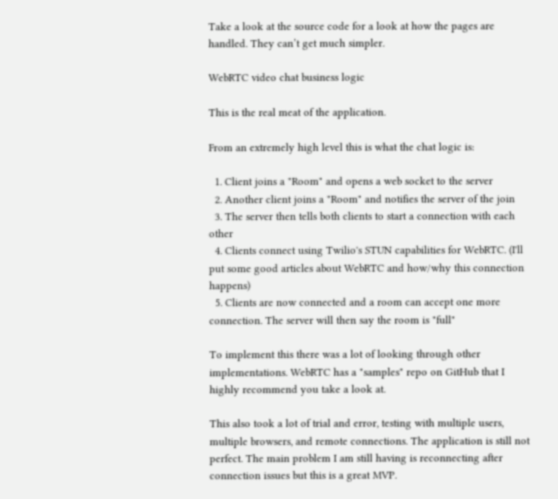Take a look at the source code for a look at how the pages are handled. They can’t get much simpler.

WebRTC video chat business logic

This is the real meat of the application.

From an extremely high level this is what the chat logic is:

  1. Client joins a "Room" and opens a web socket to the server
  2. Another client joins a "Room" and notifies the server of the join
  3. The server then tells both clients to start a connection with each other
  4. Clients connect using Twilio's STUN capabilities for WebRTC. (I'll put some good articles about WebRTC and how/why this connection happens)
  5. Clients are now connected and a room can accept one more connection. The server will then say the room is "full"

To implement this there was a lot of looking through other implementations. WebRTC has a "samples" repo on GitHub that I highly recommend you take a look at.

This also took a lot of trial and error, testing with multiple users, multiple browsers, and remote connections. The application is still not perfect. The main problem I am still having is reconnecting after connection issues but this is a great MVP.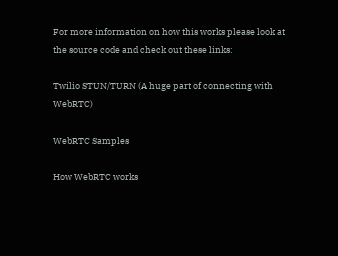For more information on how this works please look at the source code and check out these links:

Twilio STUN/TURN (A huge part of connecting with WebRTC)

WebRTC Samples

How WebRTC works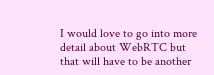I would love to go into more detail about WebRTC but that will have to be another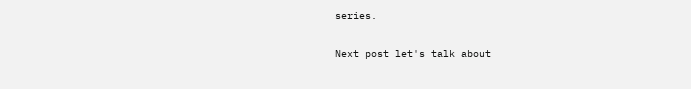series.

Next post let's talk about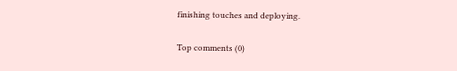finishing touches and deploying.

Top comments (0)